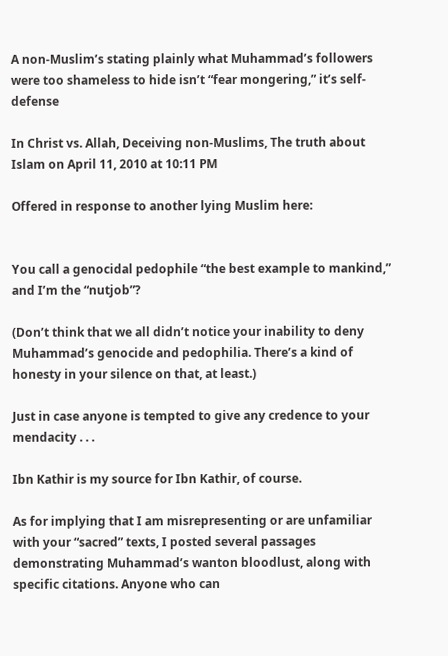A non-Muslim’s stating plainly what Muhammad’s followers were too shameless to hide isn’t “fear mongering,” it’s self-defense

In Christ vs. Allah, Deceiving non-Muslims, The truth about Islam on April 11, 2010 at 10:11 PM

Offered in response to another lying Muslim here:


You call a genocidal pedophile “the best example to mankind,” and I’m the “nutjob”?

(Don’t think that we all didn’t notice your inability to deny Muhammad’s genocide and pedophilia. There’s a kind of honesty in your silence on that, at least.)

Just in case anyone is tempted to give any credence to your mendacity . . .

Ibn Kathir is my source for Ibn Kathir, of course.

As for implying that I am misrepresenting or are unfamiliar with your “sacred” texts, I posted several passages demonstrating Muhammad’s wanton bloodlust, along with specific citations. Anyone who can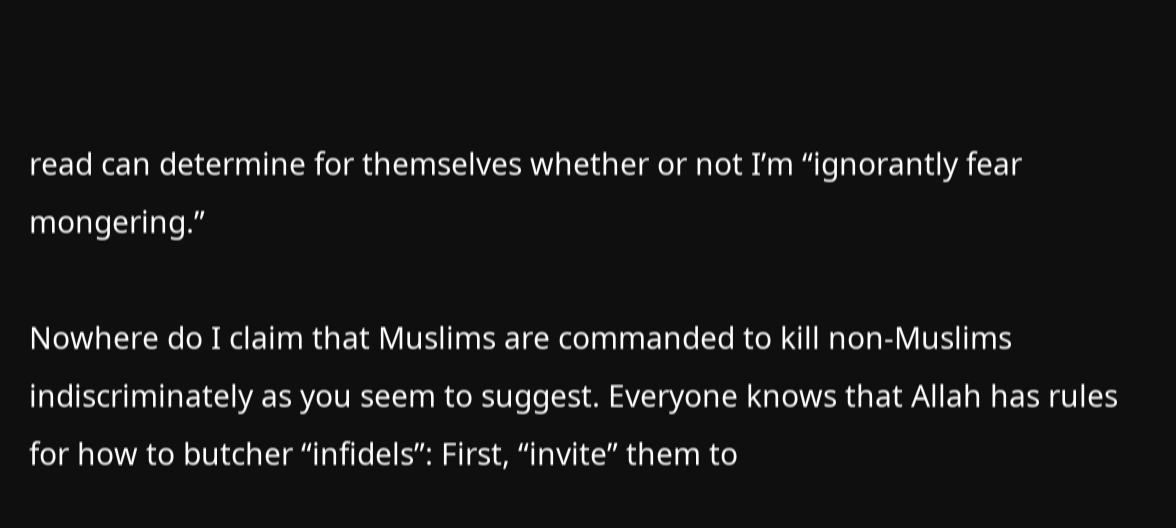read can determine for themselves whether or not I’m “ignorantly fear mongering.”

Nowhere do I claim that Muslims are commanded to kill non-Muslims indiscriminately as you seem to suggest. Everyone knows that Allah has rules for how to butcher “infidels”: First, “invite” them to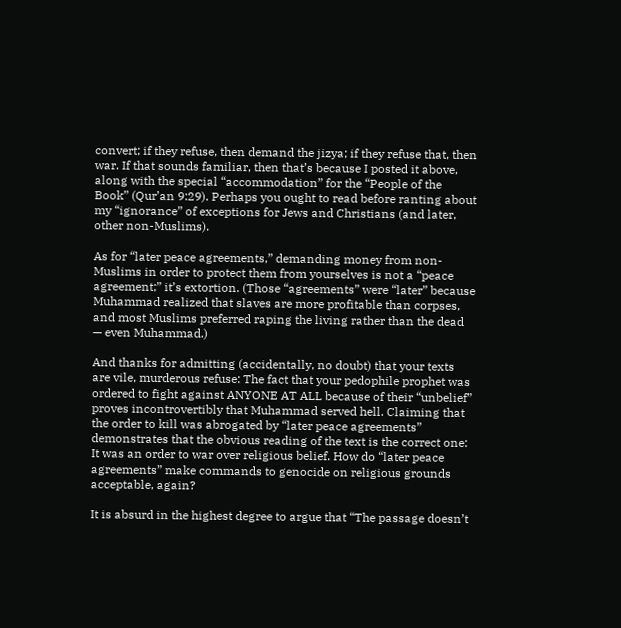convert; if they refuse, then demand the jizya; if they refuse that, then war. If that sounds familiar, then that’s because I posted it above, along with the special “accommodation” for the “People of the Book” (Qur’an 9:29). Perhaps you ought to read before ranting about my “ignorance” of exceptions for Jews and Christians (and later, other non-Muslims).

As for “later peace agreements,” demanding money from non-Muslims in order to protect them from yourselves is not a “peace agreement;” it’s extortion. (Those “agreements” were “later” because Muhammad realized that slaves are more profitable than corpses, and most Muslims preferred raping the living rather than the dead — even Muhammad.)

And thanks for admitting (accidentally, no doubt) that your texts are vile, murderous refuse: The fact that your pedophile prophet was ordered to fight against ANYONE AT ALL because of their “unbelief” proves incontrovertibly that Muhammad served hell. Claiming that the order to kill was abrogated by “later peace agreements” demonstrates that the obvious reading of the text is the correct one: It was an order to war over religious belief. How do “later peace agreements” make commands to genocide on religious grounds acceptable, again?

It is absurd in the highest degree to argue that “The passage doesn’t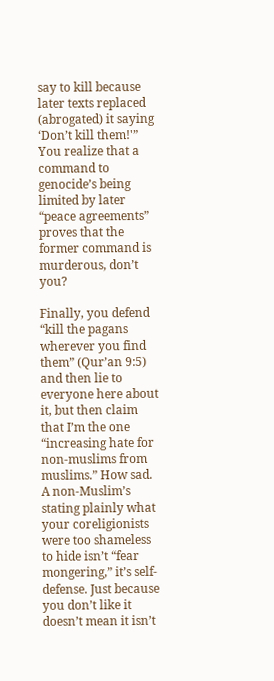say to kill because later texts replaced (abrogated) it saying ‘Don’t kill them!'” You realize that a command to genocide’s being limited by later “peace agreements” proves that the former command is murderous, don’t you?

Finally, you defend “kill the pagans wherever you find them” (Qur’an 9:5) and then lie to everyone here about it, but then claim that I’m the one “increasing hate for non-muslims from muslims.” How sad. A non-Muslim’s stating plainly what your coreligionists were too shameless to hide isn’t “fear mongering,” it’s self-defense. Just because you don’t like it doesn’t mean it isn’t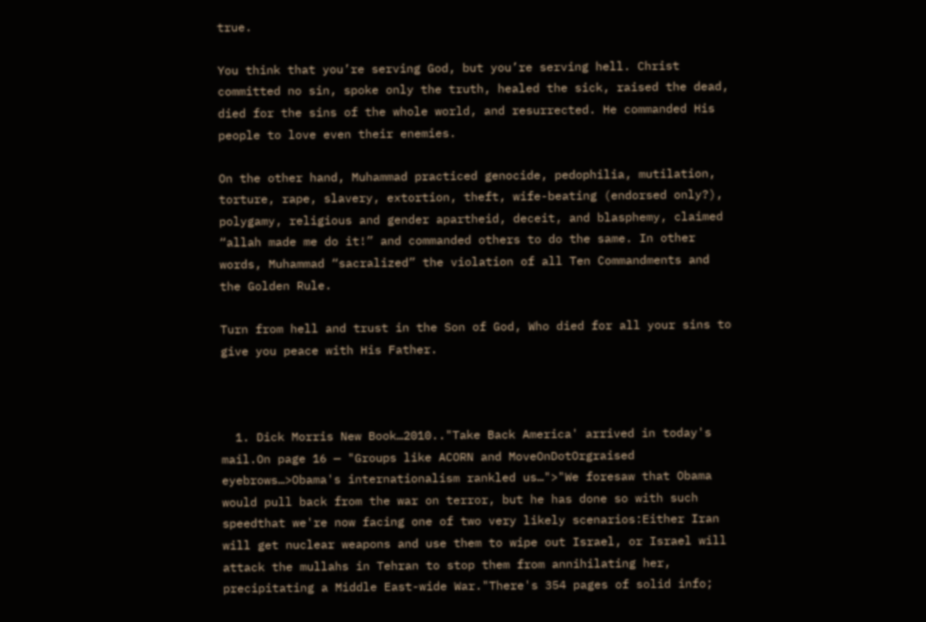true.

You think that you’re serving God, but you’re serving hell. Christ committed no sin, spoke only the truth, healed the sick, raised the dead, died for the sins of the whole world, and resurrected. He commanded His people to love even their enemies.

On the other hand, Muhammad practiced genocide, pedophilia, mutilation, torture, rape, slavery, extortion, theft, wife-beating (endorsed only?), polygamy, religious and gender apartheid, deceit, and blasphemy, claimed “allah made me do it!” and commanded others to do the same. In other words, Muhammad “sacralized” the violation of all Ten Commandments and the Golden Rule.

Turn from hell and trust in the Son of God, Who died for all your sins to give you peace with His Father.



  1. Dick Morris New Book…2010.."Take Back America' arrived in today's mail.On page 16 — "Groups like ACORN and MoveOnDotOrgraised eyebrows…>Obama's internationalism rankled us…">"We foresaw that Obama would pull back from the war on terror, but he has done so with such speedthat we're now facing one of two very likely scenarios:Either Iran will get nuclear weapons and use them to wipe out Israel, or Israel will attack the mullahs in Tehran to stop them from annihilating her, precipitating a Middle East-wide War."There's 354 pages of solid info;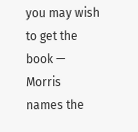you may wish to get the book — Morris names the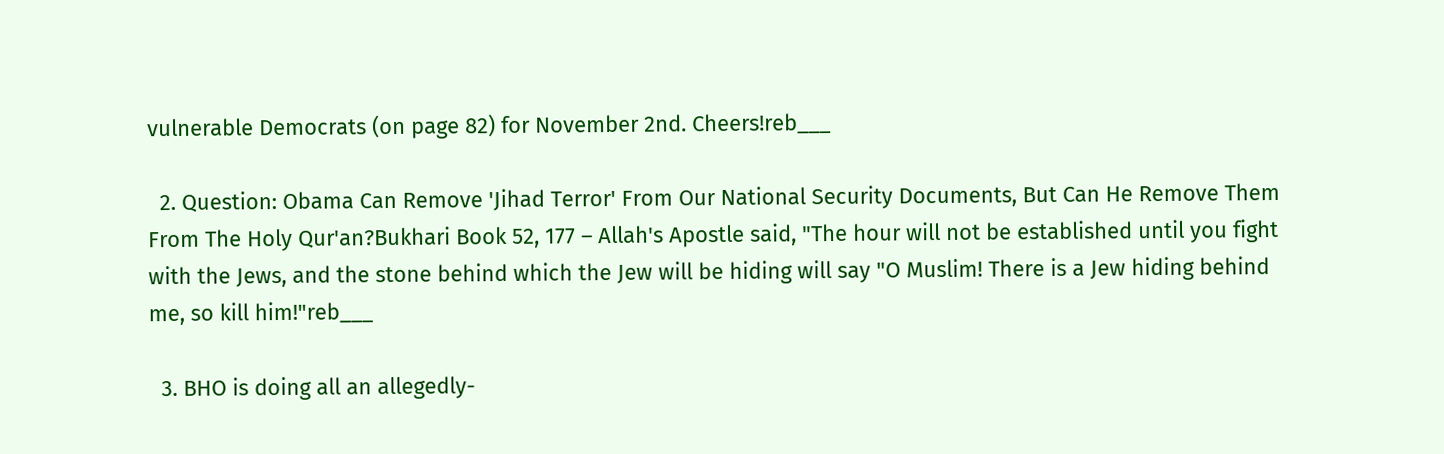vulnerable Democrats (on page 82) for November 2nd. Cheers!reb___

  2. Question: Obama Can Remove 'Jihad Terror' From Our National Security Documents, But Can He Remove Them From The Holy Qur'an?Bukhari Book 52, 177 – Allah's Apostle said, "The hour will not be established until you fight with the Jews, and the stone behind which the Jew will be hiding will say "O Muslim! There is a Jew hiding behind me, so kill him!"reb___

  3. BHO is doing all an allegedly-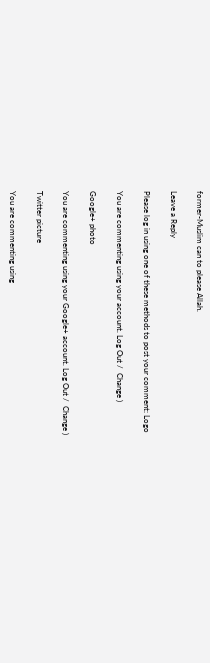former-Muslim can to please Allah.

Leave a Reply

Please log in using one of these methods to post your comment: Logo

You are commenting using your account. Log Out /  Change )

Google+ photo

You are commenting using your Google+ account. Log Out /  Change )

Twitter picture

You are commenting using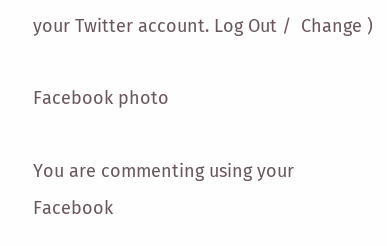your Twitter account. Log Out /  Change )

Facebook photo

You are commenting using your Facebook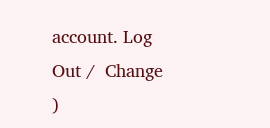account. Log Out /  Change )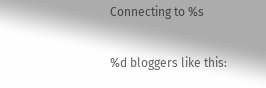Connecting to %s

%d bloggers like this: